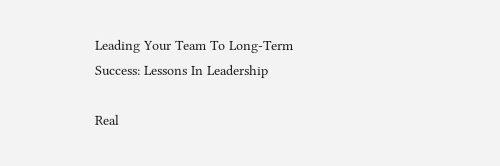Leading Your Team To Long-Term Success: Lessons In Leadership

Real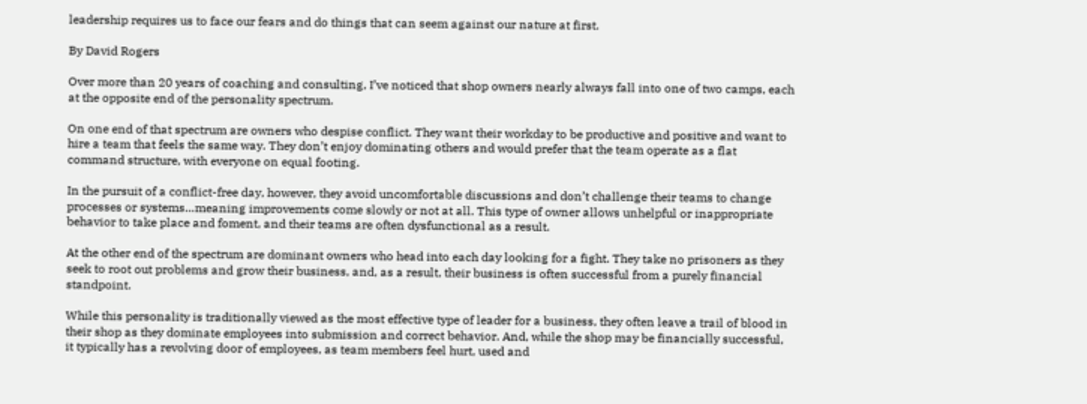leadership requires us to face our fears and do things that can seem against our nature at first.

By David Rogers

Over more than 20 years of coaching and consulting, I’ve noticed that shop owners nearly always fall into one of two camps, each at the opposite end of the personality spectrum.

On one end of that spectrum are owners who despise conflict. They want their workday to be productive and positive and want to hire a team that feels the same way. They don’t enjoy dominating others and would prefer that the team operate as a flat command structure, with everyone on equal footing.

In the pursuit of a conflict-free day, however, they avoid uncomfortable discussions and don’t challenge their teams to change processes or systems…meaning improvements come slowly or not at all. This type of owner allows unhelpful or inappropriate behavior to take place and foment, and their teams are often dysfunctional as a result.

At the other end of the spectrum are dominant owners who head into each day looking for a fight. They take no prisoners as they seek to root out problems and grow their business, and, as a result, their business is often successful from a purely financial standpoint.

While this personality is traditionally viewed as the most effective type of leader for a business, they often leave a trail of blood in their shop as they dominate employees into submission and correct behavior. And, while the shop may be financially successful, it typically has a revolving door of employees, as team members feel hurt, used and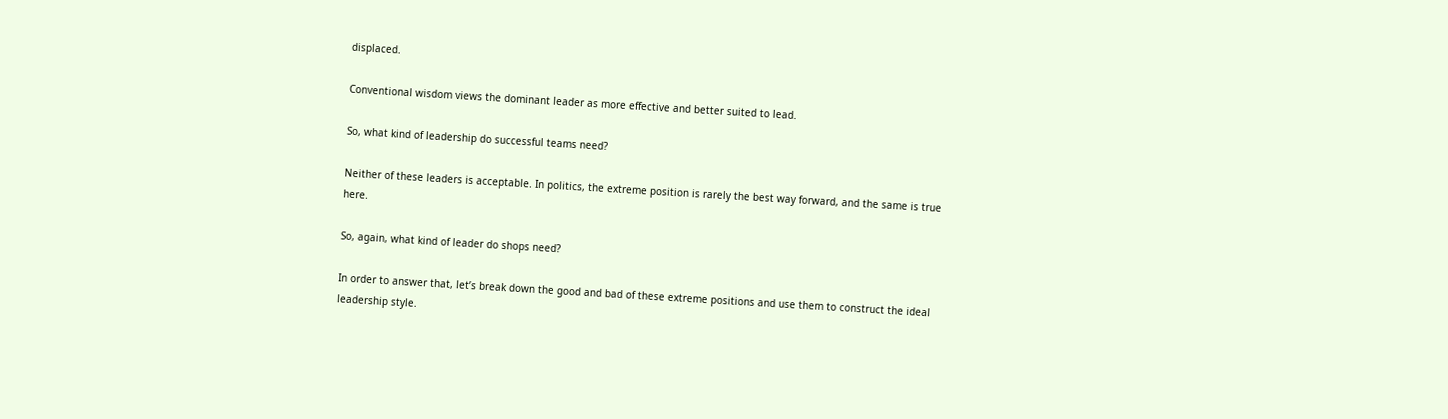displaced.

Conventional wisdom views the dominant leader as more effective and better suited to lead.

So, what kind of leadership do successful teams need?

Neither of these leaders is acceptable. In politics, the extreme position is rarely the best way forward, and the same is true here.

So, again, what kind of leader do shops need?

In order to answer that, let’s break down the good and bad of these extreme positions and use them to construct the ideal leadership style.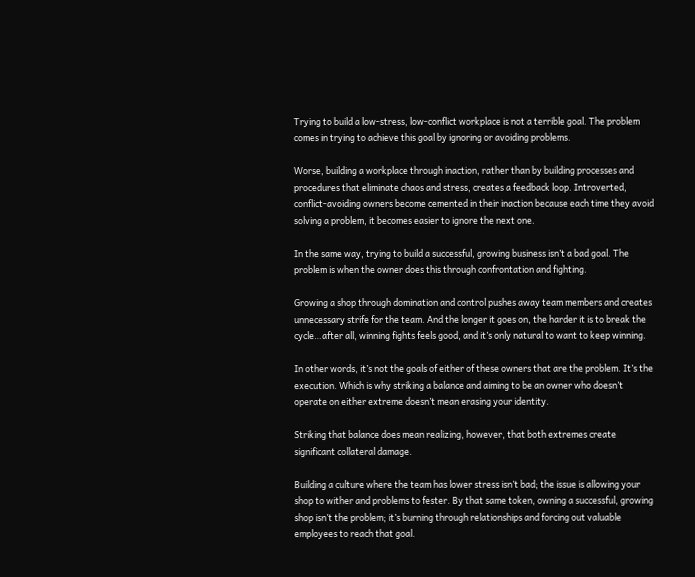Trying to build a low-stress, low-conflict workplace is not a terrible goal. The problem comes in trying to achieve this goal by ignoring or avoiding problems.

Worse, building a workplace through inaction, rather than by building processes and procedures that eliminate chaos and stress, creates a feedback loop. Introverted, conflict-avoiding owners become cemented in their inaction because each time they avoid solving a problem, it becomes easier to ignore the next one.

In the same way, trying to build a successful, growing business isn’t a bad goal. The problem is when the owner does this through confrontation and fighting.

Growing a shop through domination and control pushes away team members and creates unnecessary strife for the team. And the longer it goes on, the harder it is to break the cycle…after all, winning fights feels good, and it’s only natural to want to keep winning.

In other words, it’s not the goals of either of these owners that are the problem. It’s the execution. Which is why striking a balance and aiming to be an owner who doesn’t operate on either extreme doesn’t mean erasing your identity.

Striking that balance does mean realizing, however, that both extremes create significant collateral damage.

Building a culture where the team has lower stress isn’t bad; the issue is allowing your shop to wither and problems to fester. By that same token, owning a successful, growing shop isn’t the problem; it’s burning through relationships and forcing out valuable employees to reach that goal.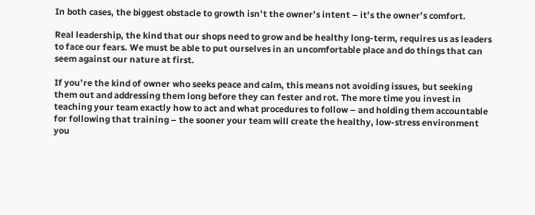In both cases, the biggest obstacle to growth isn’t the owner’s intent – it’s the owner’s comfort.

Real leadership, the kind that our shops need to grow and be healthy long-term, requires us as leaders to face our fears. We must be able to put ourselves in an uncomfortable place and do things that can seem against our nature at first.

If you’re the kind of owner who seeks peace and calm, this means not avoiding issues, but seeking them out and addressing them long before they can fester and rot. The more time you invest in teaching your team exactly how to act and what procedures to follow – and holding them accountable for following that training – the sooner your team will create the healthy, low-stress environment you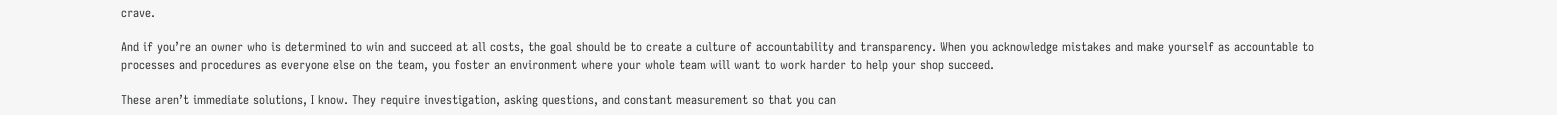crave.

And if you’re an owner who is determined to win and succeed at all costs, the goal should be to create a culture of accountability and transparency. When you acknowledge mistakes and make yourself as accountable to processes and procedures as everyone else on the team, you foster an environment where your whole team will want to work harder to help your shop succeed.

These aren’t immediate solutions, I know. They require investigation, asking questions, and constant measurement so that you can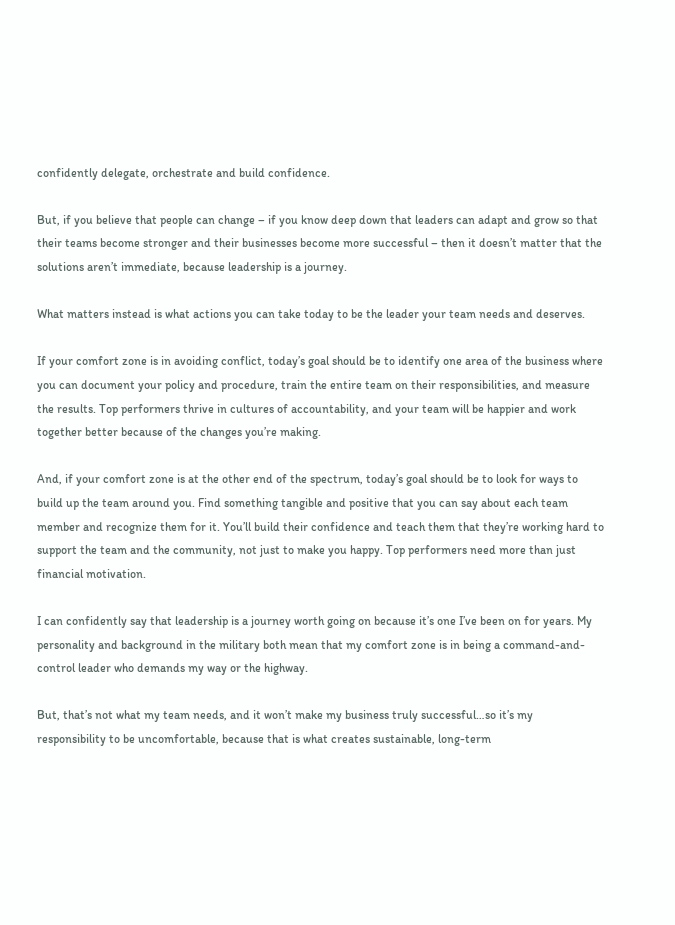confidently delegate, orchestrate and build confidence.

But, if you believe that people can change – if you know deep down that leaders can adapt and grow so that their teams become stronger and their businesses become more successful – then it doesn’t matter that the solutions aren’t immediate, because leadership is a journey.

What matters instead is what actions you can take today to be the leader your team needs and deserves.

If your comfort zone is in avoiding conflict, today’s goal should be to identify one area of the business where you can document your policy and procedure, train the entire team on their responsibilities, and measure the results. Top performers thrive in cultures of accountability, and your team will be happier and work together better because of the changes you’re making.

And, if your comfort zone is at the other end of the spectrum, today’s goal should be to look for ways to build up the team around you. Find something tangible and positive that you can say about each team member and recognize them for it. You’ll build their confidence and teach them that they’re working hard to support the team and the community, not just to make you happy. Top performers need more than just financial motivation.

I can confidently say that leadership is a journey worth going on because it’s one I’ve been on for years. My personality and background in the military both mean that my comfort zone is in being a command-and-control leader who demands my way or the highway.

But, that’s not what my team needs, and it won’t make my business truly successful…so it’s my responsibility to be uncomfortable, because that is what creates sustainable, long-term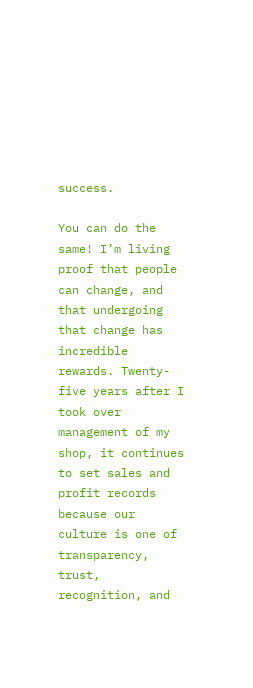success.

You can do the same! I’m living proof that people can change, and that undergoing that change has incredible rewards. Twenty-five years after I took over management of my shop, it continues to set sales and profit records because our culture is one of transparency, trust, recognition, and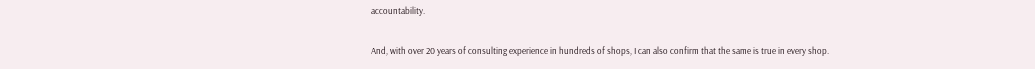accountability.

And, with over 20 years of consulting experience in hundreds of shops, I can also confirm that the same is true in every shop.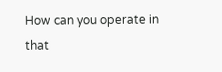How can you operate in that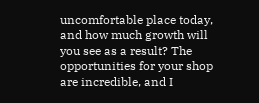uncomfortable place today, and how much growth will you see as a result? The opportunities for your shop are incredible, and I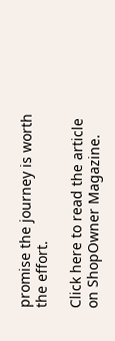promise the journey is worth the effort.

Click here to read the article on ShopOwner Magazine.